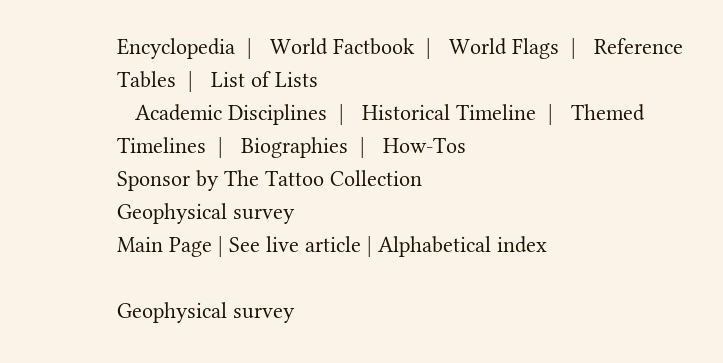Encyclopedia  |   World Factbook  |   World Flags  |   Reference Tables  |   List of Lists
   Academic Disciplines  |   Historical Timeline  |   Themed Timelines  |   Biographies  |   How-Tos
Sponsor by The Tattoo Collection
Geophysical survey
Main Page | See live article | Alphabetical index

Geophysical survey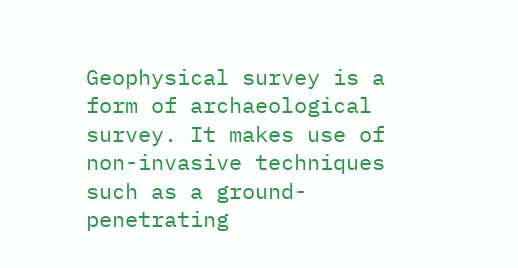Geophysical survey is a form of archaeological survey. It makes use of non-invasive techniques such as a ground-penetrating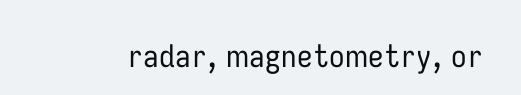radar, magnetometry, or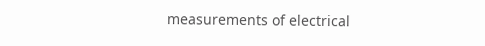measurements of electrical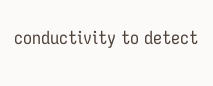conductivity to detect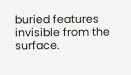buried features invisible from the surface.